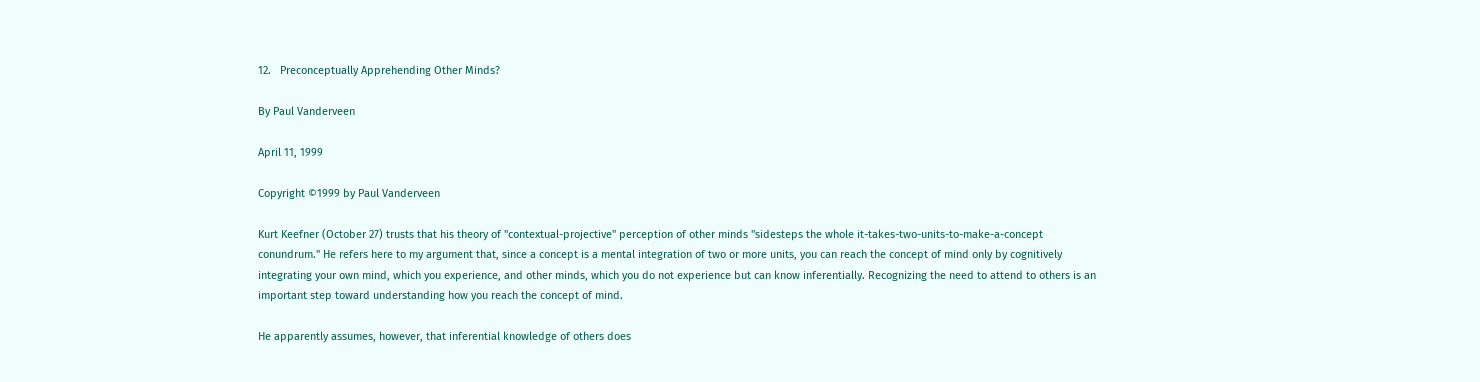12.   Preconceptually Apprehending Other Minds?

By Paul Vanderveen

April 11, 1999

Copyright ©1999 by Paul Vanderveen

Kurt Keefner (October 27) trusts that his theory of "contextual-projective" perception of other minds "sidesteps the whole it-takes-two-units-to-make-a-concept conundrum." He refers here to my argument that, since a concept is a mental integration of two or more units, you can reach the concept of mind only by cognitively integrating your own mind, which you experience, and other minds, which you do not experience but can know inferentially. Recognizing the need to attend to others is an important step toward understanding how you reach the concept of mind.

He apparently assumes, however, that inferential knowledge of others does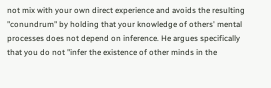not mix with your own direct experience and avoids the resulting "conundrum" by holding that your knowledge of others' mental processes does not depend on inference. He argues specifically that you do not "infer the existence of other minds in the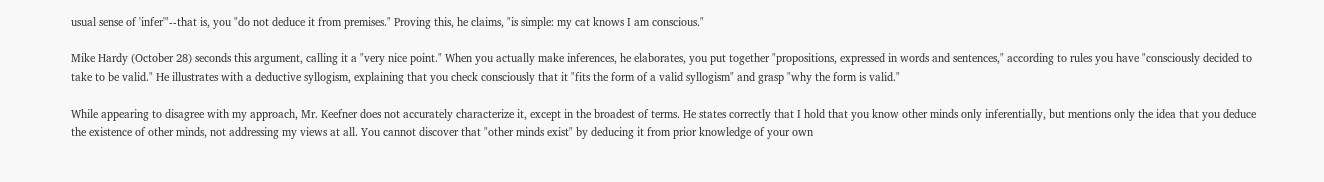usual sense of 'infer'"--that is, you "do not deduce it from premises." Proving this, he claims, "is simple: my cat knows I am conscious."

Mike Hardy (October 28) seconds this argument, calling it a "very nice point." When you actually make inferences, he elaborates, you put together "propositions, expressed in words and sentences," according to rules you have "consciously decided to take to be valid." He illustrates with a deductive syllogism, explaining that you check consciously that it "fits the form of a valid syllogism" and grasp "why the form is valid."

While appearing to disagree with my approach, Mr. Keefner does not accurately characterize it, except in the broadest of terms. He states correctly that I hold that you know other minds only inferentially, but mentions only the idea that you deduce the existence of other minds, not addressing my views at all. You cannot discover that "other minds exist" by deducing it from prior knowledge of your own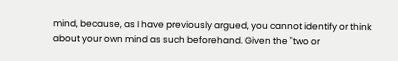mind, because, as I have previously argued, you cannot identify or think about your own mind as such beforehand. Given the "two or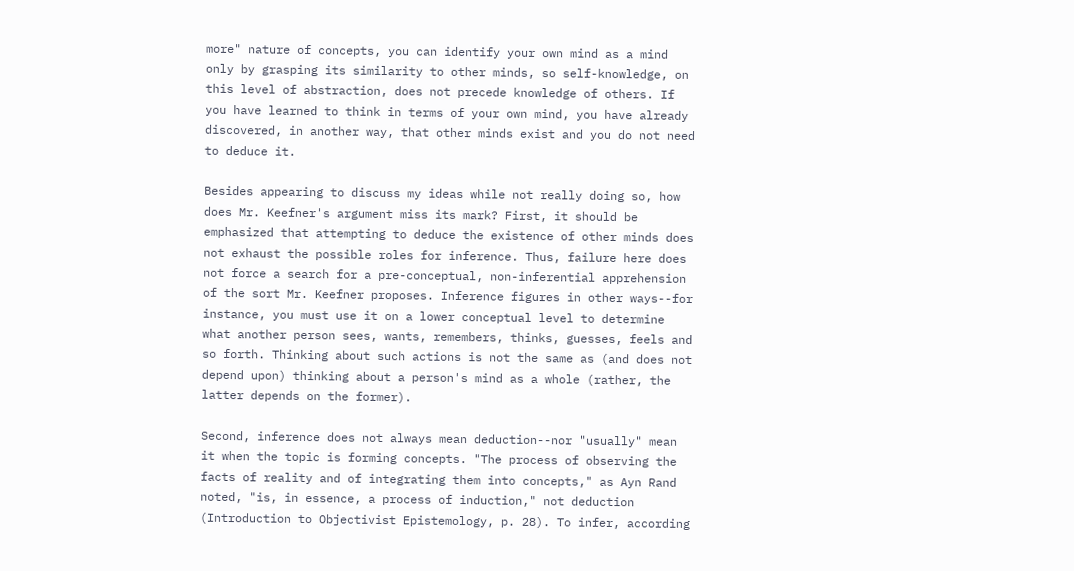more" nature of concepts, you can identify your own mind as a mind only by grasping its similarity to other minds, so self-knowledge, on this level of abstraction, does not precede knowledge of others. If you have learned to think in terms of your own mind, you have already discovered, in another way, that other minds exist and you do not need to deduce it.

Besides appearing to discuss my ideas while not really doing so, how does Mr. Keefner's argument miss its mark? First, it should be emphasized that attempting to deduce the existence of other minds does not exhaust the possible roles for inference. Thus, failure here does not force a search for a pre-conceptual, non-inferential apprehension of the sort Mr. Keefner proposes. Inference figures in other ways--for instance, you must use it on a lower conceptual level to determine what another person sees, wants, remembers, thinks, guesses, feels and so forth. Thinking about such actions is not the same as (and does not depend upon) thinking about a person's mind as a whole (rather, the latter depends on the former).

Second, inference does not always mean deduction--nor "usually" mean it when the topic is forming concepts. "The process of observing the facts of reality and of integrating them into concepts," as Ayn Rand noted, "is, in essence, a process of induction," not deduction (Introduction to Objectivist Epistemology, p. 28). To infer, according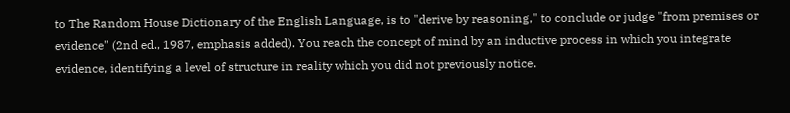to The Random House Dictionary of the English Language, is to "derive by reasoning," to conclude or judge "from premises or evidence" (2nd ed., 1987, emphasis added). You reach the concept of mind by an inductive process in which you integrate evidence, identifying a level of structure in reality which you did not previously notice.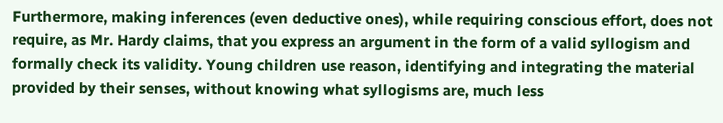Furthermore, making inferences (even deductive ones), while requiring conscious effort, does not require, as Mr. Hardy claims, that you express an argument in the form of a valid syllogism and formally check its validity. Young children use reason, identifying and integrating the material provided by their senses, without knowing what syllogisms are, much less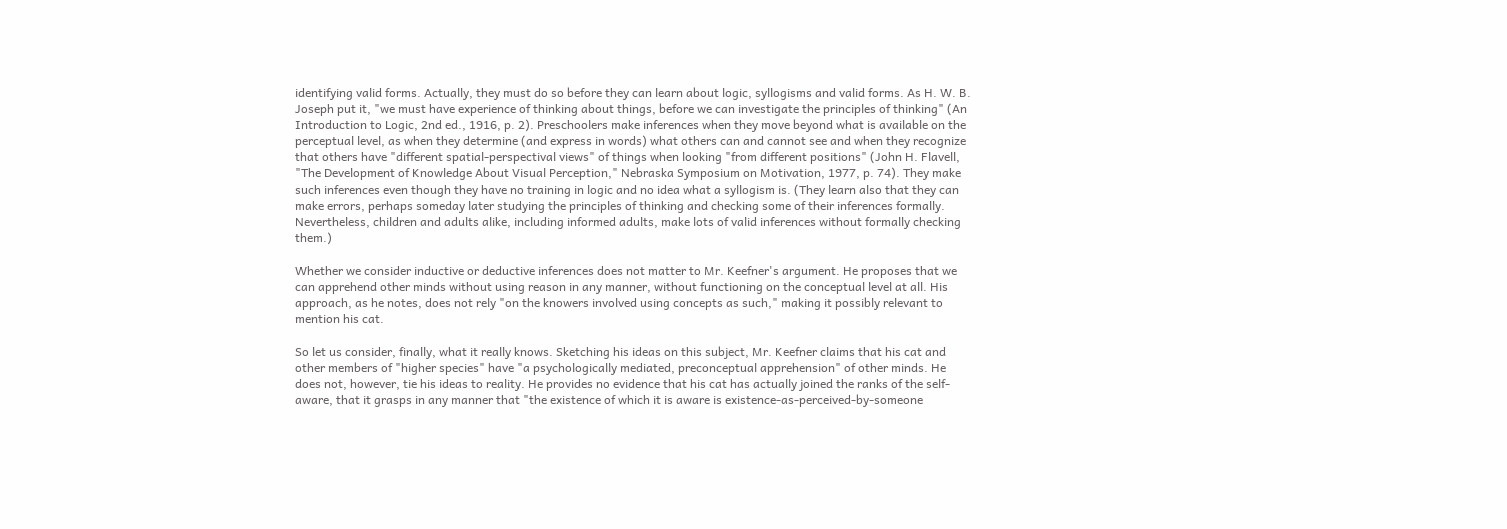identifying valid forms. Actually, they must do so before they can learn about logic, syllogisms and valid forms. As H. W. B. Joseph put it, "we must have experience of thinking about things, before we can investigate the principles of thinking" (An Introduction to Logic, 2nd ed., 1916, p. 2). Preschoolers make inferences when they move beyond what is available on the perceptual level, as when they determine (and express in words) what others can and cannot see and when they recognize that others have "different spatial-perspectival views" of things when looking "from different positions" (John H. Flavell, "The Development of Knowledge About Visual Perception," Nebraska Symposium on Motivation, 1977, p. 74). They make such inferences even though they have no training in logic and no idea what a syllogism is. (They learn also that they can make errors, perhaps someday later studying the principles of thinking and checking some of their inferences formally. Nevertheless, children and adults alike, including informed adults, make lots of valid inferences without formally checking them.)

Whether we consider inductive or deductive inferences does not matter to Mr. Keefner's argument. He proposes that we can apprehend other minds without using reason in any manner, without functioning on the conceptual level at all. His approach, as he notes, does not rely "on the knowers involved using concepts as such," making it possibly relevant to mention his cat.

So let us consider, finally, what it really knows. Sketching his ideas on this subject, Mr. Keefner claims that his cat and other members of "higher species" have "a psychologically mediated, preconceptual apprehension" of other minds. He does not, however, tie his ideas to reality. He provides no evidence that his cat has actually joined the ranks of the self-aware, that it grasps in any manner that "the existence of which it is aware is existence-as-perceived-by-someone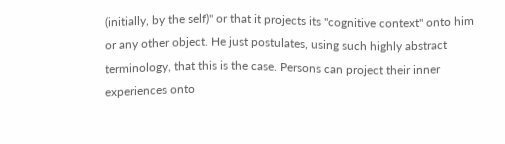(initially, by the self)" or that it projects its "cognitive context" onto him or any other object. He just postulates, using such highly abstract terminology, that this is the case. Persons can project their inner experiences onto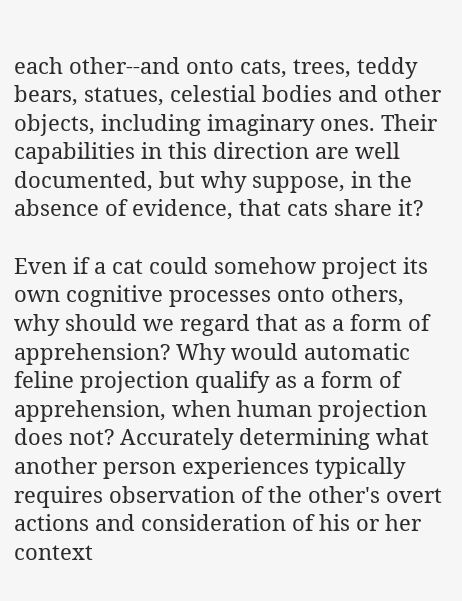each other--and onto cats, trees, teddy bears, statues, celestial bodies and other objects, including imaginary ones. Their capabilities in this direction are well documented, but why suppose, in the absence of evidence, that cats share it?

Even if a cat could somehow project its own cognitive processes onto others, why should we regard that as a form of apprehension? Why would automatic feline projection qualify as a form of apprehension, when human projection does not? Accurately determining what another person experiences typically requires observation of the other's overt actions and consideration of his or her context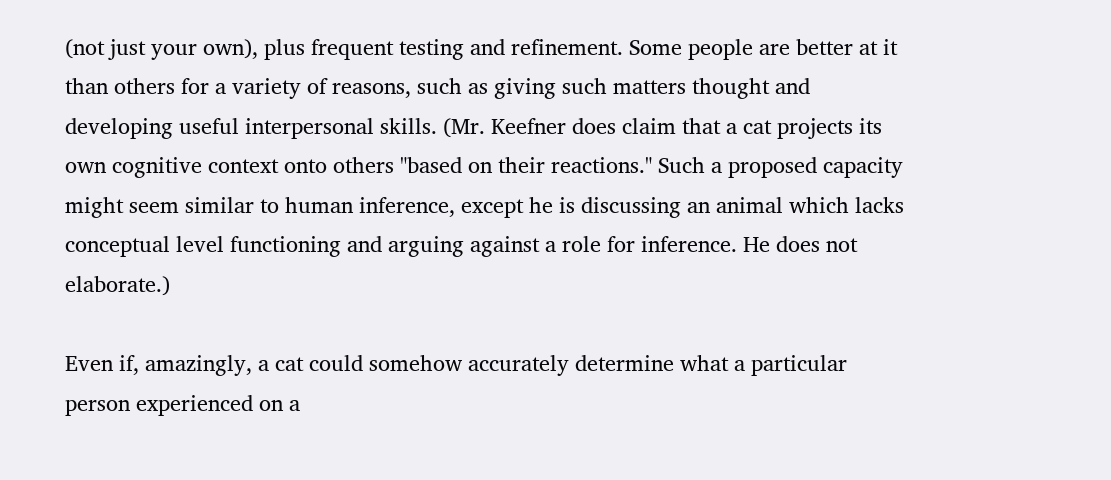(not just your own), plus frequent testing and refinement. Some people are better at it than others for a variety of reasons, such as giving such matters thought and developing useful interpersonal skills. (Mr. Keefner does claim that a cat projects its own cognitive context onto others "based on their reactions." Such a proposed capacity might seem similar to human inference, except he is discussing an animal which lacks conceptual level functioning and arguing against a role for inference. He does not elaborate.)

Even if, amazingly, a cat could somehow accurately determine what a particular person experienced on a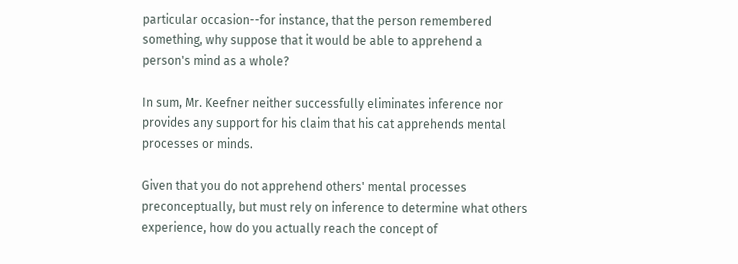particular occasion--for instance, that the person remembered something, why suppose that it would be able to apprehend a person's mind as a whole?

In sum, Mr. Keefner neither successfully eliminates inference nor provides any support for his claim that his cat apprehends mental processes or minds.

Given that you do not apprehend others' mental processes preconceptually, but must rely on inference to determine what others experience, how do you actually reach the concept of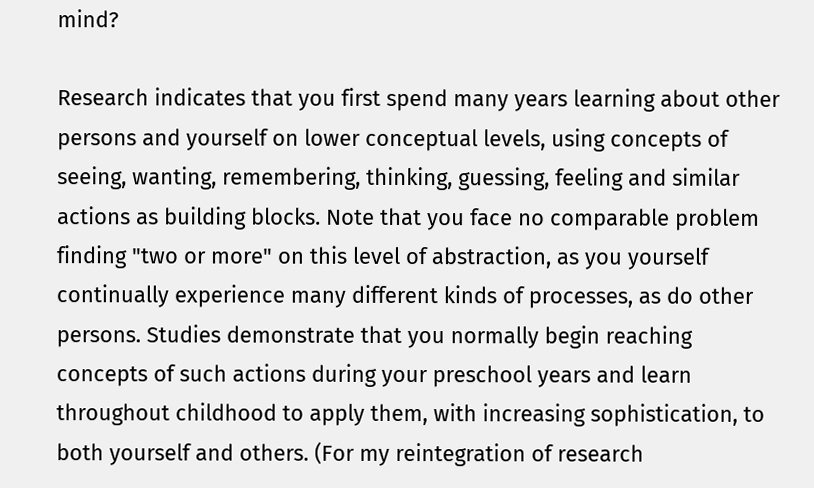mind?

Research indicates that you first spend many years learning about other persons and yourself on lower conceptual levels, using concepts of seeing, wanting, remembering, thinking, guessing, feeling and similar actions as building blocks. Note that you face no comparable problem finding "two or more" on this level of abstraction, as you yourself continually experience many different kinds of processes, as do other persons. Studies demonstrate that you normally begin reaching concepts of such actions during your preschool years and learn throughout childhood to apply them, with increasing sophistication, to both yourself and others. (For my reintegration of research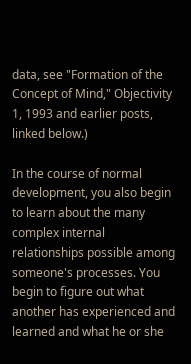data, see "Formation of the Concept of Mind," Objectivity 1, 1993 and earlier posts, linked below.)

In the course of normal development, you also begin to learn about the many complex internal relationships possible among someone's processes. You begin to figure out what another has experienced and learned and what he or she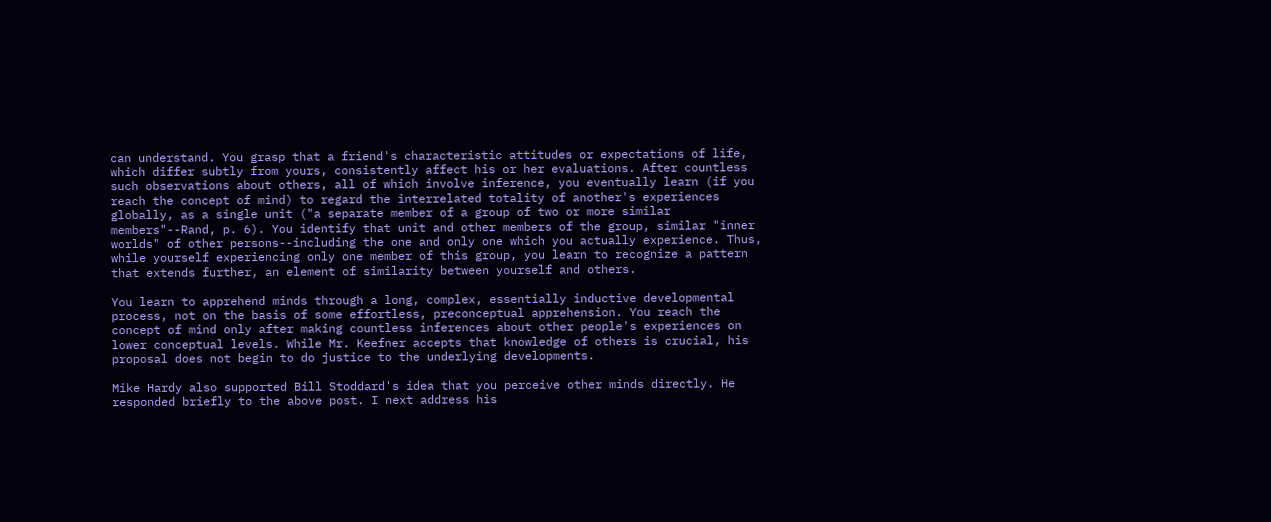can understand. You grasp that a friend's characteristic attitudes or expectations of life, which differ subtly from yours, consistently affect his or her evaluations. After countless such observations about others, all of which involve inference, you eventually learn (if you reach the concept of mind) to regard the interrelated totality of another's experiences globally, as a single unit ("a separate member of a group of two or more similar members"--Rand, p. 6). You identify that unit and other members of the group, similar "inner worlds" of other persons--including the one and only one which you actually experience. Thus, while yourself experiencing only one member of this group, you learn to recognize a pattern that extends further, an element of similarity between yourself and others.

You learn to apprehend minds through a long, complex, essentially inductive developmental process, not on the basis of some effortless, preconceptual apprehension. You reach the concept of mind only after making countless inferences about other people's experiences on lower conceptual levels. While Mr. Keefner accepts that knowledge of others is crucial, his proposal does not begin to do justice to the underlying developments.

Mike Hardy also supported Bill Stoddard's idea that you perceive other minds directly. He responded briefly to the above post. I next address his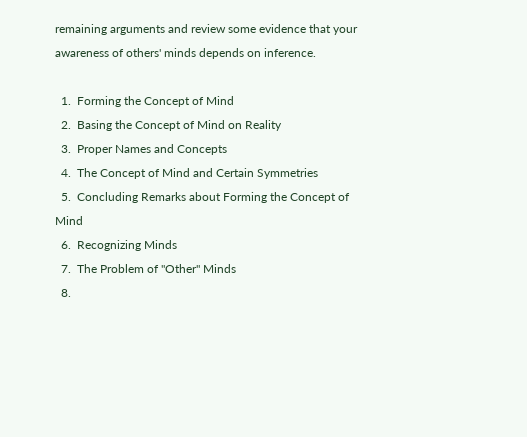remaining arguments and review some evidence that your awareness of others' minds depends on inference.

  1.  Forming the Concept of Mind
  2.  Basing the Concept of Mind on Reality
  3.  Proper Names and Concepts
  4.  The Concept of Mind and Certain Symmetries
  5.  Concluding Remarks about Forming the Concept of Mind
  6.  Recognizing Minds
  7.  The Problem of "Other" Minds
  8.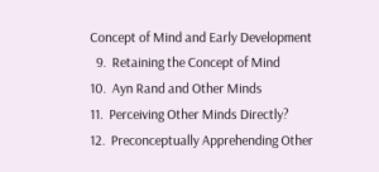Concept of Mind and Early Development
  9.  Retaining the Concept of Mind
10.  Ayn Rand and Other Minds
11.  Perceiving Other Minds Directly?
12.  Preconceptually Apprehending Other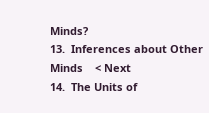Minds?
13.  Inferences about Other Minds    < Next
14.  The Units of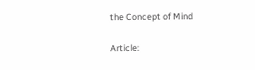the Concept of Mind

Article: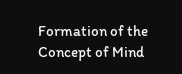Formation of the Concept of Mind